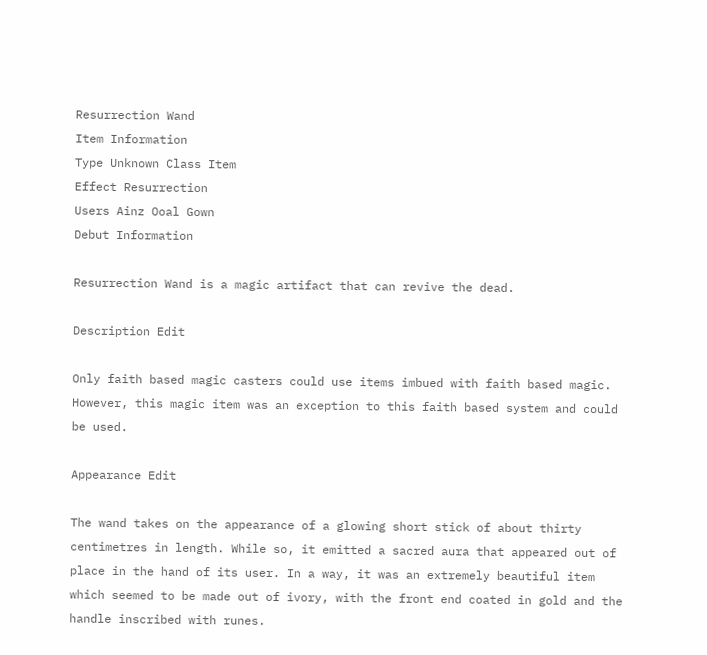Resurrection Wand
Item Information
Type Unknown Class Item
Effect Resurrection
Users Ainz Ooal Gown
Debut Information

Resurrection Wand is a magic artifact that can revive the dead.

Description Edit

Only faith based magic casters could use items imbued with faith based magic. However, this magic item was an exception to this faith based system and could be used.

Appearance Edit

The wand takes on the appearance of a glowing short stick of about thirty centimetres in length. While so, it emitted a sacred aura that appeared out of place in the hand of its user. In a way, it was an extremely beautiful item which seemed to be made out of ivory, with the front end coated in gold and the handle inscribed with runes.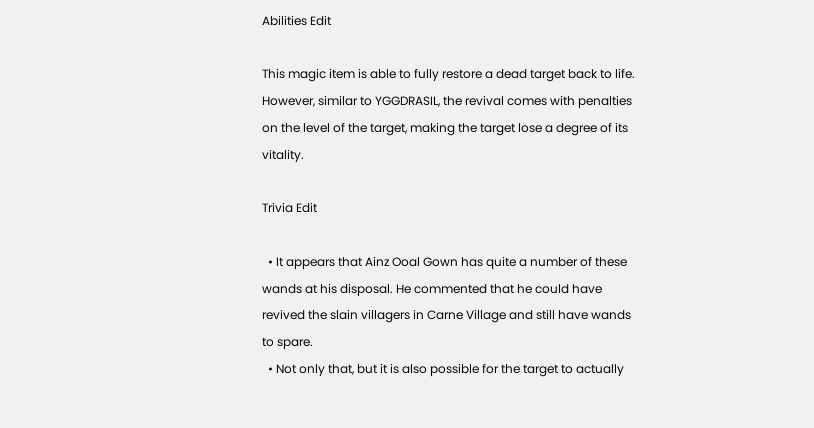Abilities Edit

This magic item is able to fully restore a dead target back to life. However, similar to YGGDRASIL, the revival comes with penalties on the level of the target, making the target lose a degree of its vitality.

Trivia Edit

  • It appears that Ainz Ooal Gown has quite a number of these wands at his disposal. He commented that he could have revived the slain villagers in Carne Village and still have wands to spare.
  • Not only that, but it is also possible for the target to actually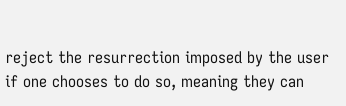reject the resurrection imposed by the user if one chooses to do so, meaning they can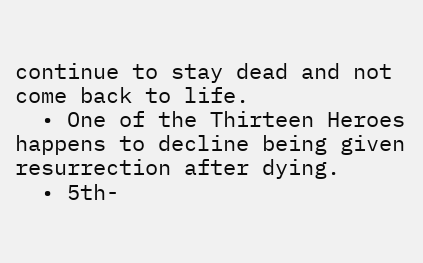continue to stay dead and not come back to life.
  • One of the Thirteen Heroes happens to decline being given resurrection after dying.
  • 5th-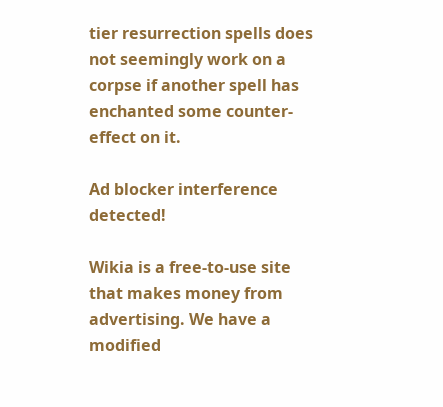tier resurrection spells does not seemingly work on a corpse if another spell has enchanted some counter-effect on it.

Ad blocker interference detected!

Wikia is a free-to-use site that makes money from advertising. We have a modified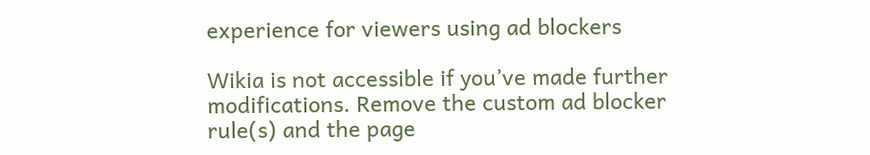experience for viewers using ad blockers

Wikia is not accessible if you’ve made further modifications. Remove the custom ad blocker rule(s) and the page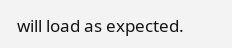will load as expected.